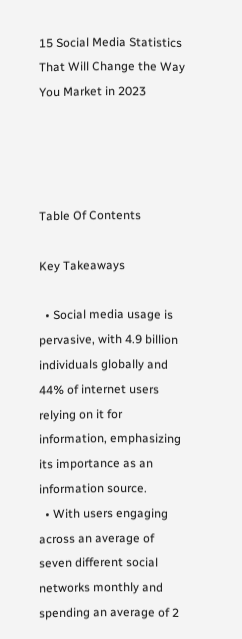15 Social Media Statistics That Will Change the Way You Market in 2023




Table Of Contents

Key Takeaways

  • Social media usage is pervasive, with 4.9 billion individuals globally and 44% of internet users relying on it for information, emphasizing its importance as an information source.
  • With users engaging across an average of seven different social networks monthly and spending an average of 2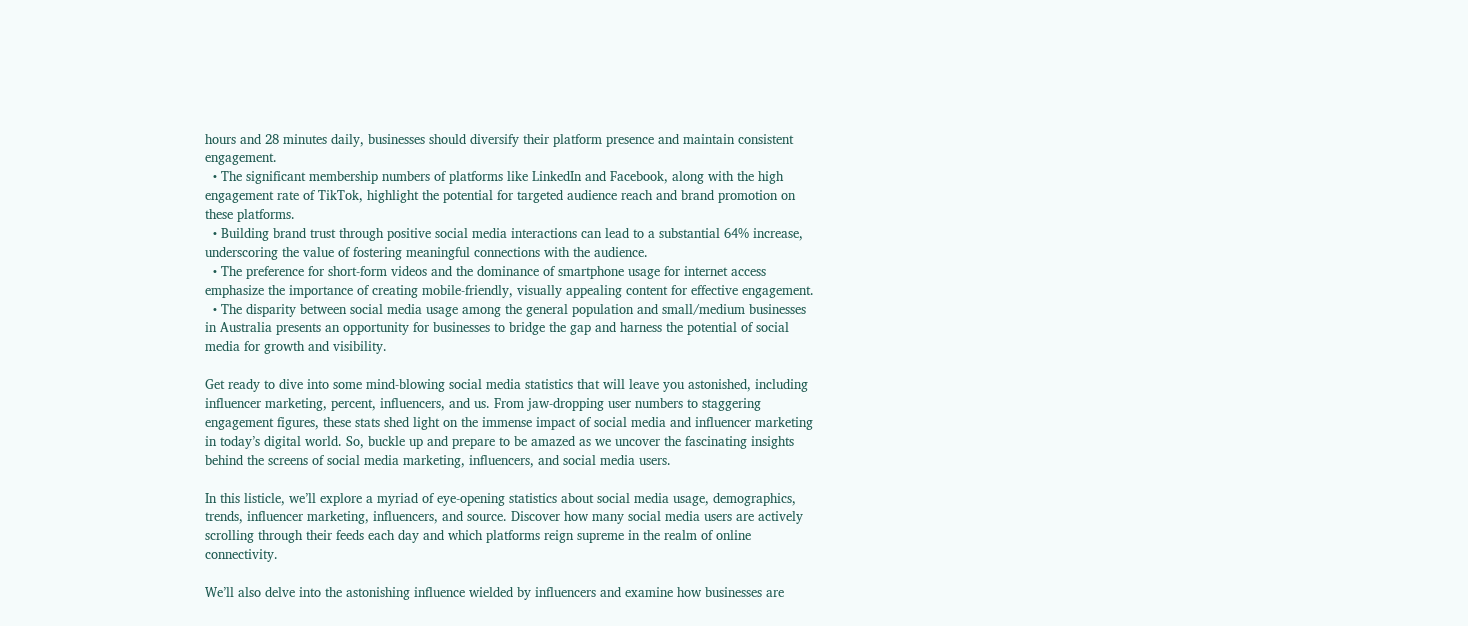hours and 28 minutes daily, businesses should diversify their platform presence and maintain consistent engagement.
  • The significant membership numbers of platforms like LinkedIn and Facebook, along with the high engagement rate of TikTok, highlight the potential for targeted audience reach and brand promotion on these platforms.
  • Building brand trust through positive social media interactions can lead to a substantial 64% increase, underscoring the value of fostering meaningful connections with the audience.
  • The preference for short-form videos and the dominance of smartphone usage for internet access emphasize the importance of creating mobile-friendly, visually appealing content for effective engagement.
  • The disparity between social media usage among the general population and small/medium businesses in Australia presents an opportunity for businesses to bridge the gap and harness the potential of social media for growth and visibility.

Get ready to dive into some mind-blowing social media statistics that will leave you astonished, including influencer marketing, percent, influencers, and us. From jaw-dropping user numbers to staggering engagement figures, these stats shed light on the immense impact of social media and influencer marketing in today’s digital world. So, buckle up and prepare to be amazed as we uncover the fascinating insights behind the screens of social media marketing, influencers, and social media users.

In this listicle, we’ll explore a myriad of eye-opening statistics about social media usage, demographics, trends, influencer marketing, influencers, and source. Discover how many social media users are actively scrolling through their feeds each day and which platforms reign supreme in the realm of online connectivity.

We’ll also delve into the astonishing influence wielded by influencers and examine how businesses are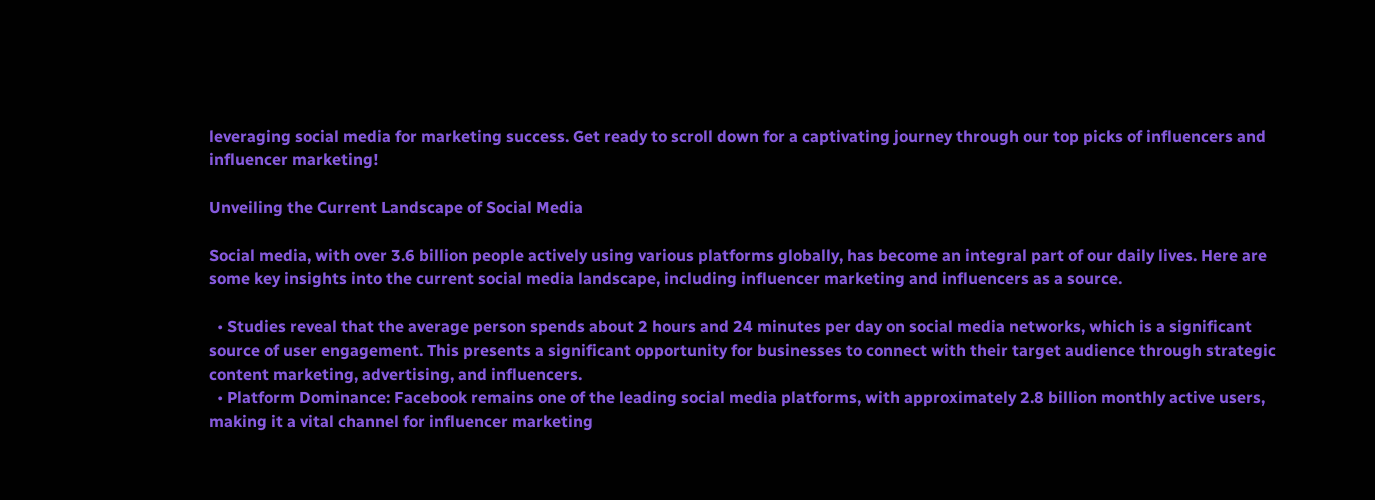leveraging social media for marketing success. Get ready to scroll down for a captivating journey through our top picks of influencers and influencer marketing!

Unveiling the Current Landscape of Social Media

Social media, with over 3.6 billion people actively using various platforms globally, has become an integral part of our daily lives. Here are some key insights into the current social media landscape, including influencer marketing and influencers as a source.

  • Studies reveal that the average person spends about 2 hours and 24 minutes per day on social media networks, which is a significant source of user engagement. This presents a significant opportunity for businesses to connect with their target audience through strategic content marketing, advertising, and influencers.
  • Platform Dominance: Facebook remains one of the leading social media platforms, with approximately 2.8 billion monthly active users, making it a vital channel for influencer marketing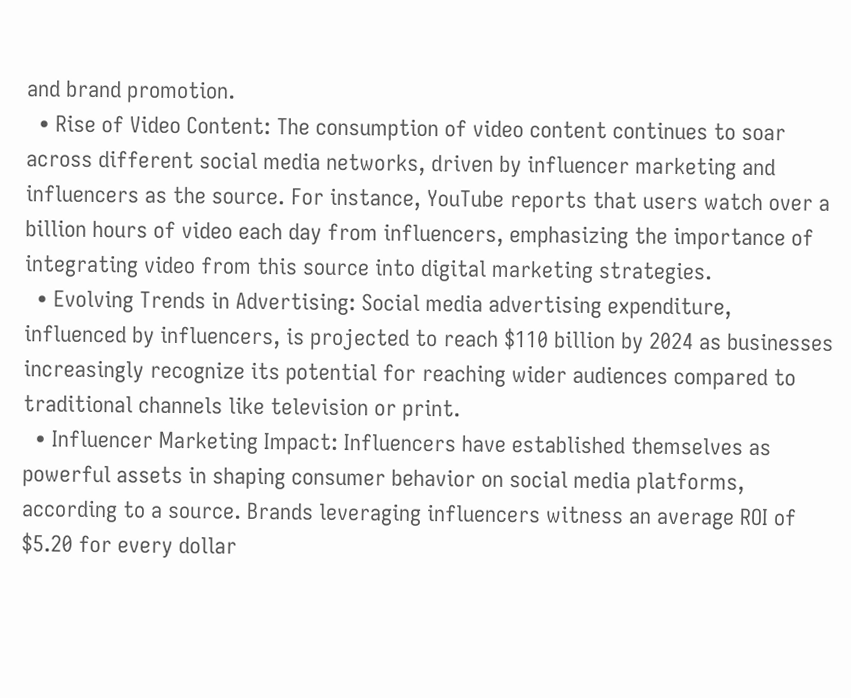and brand promotion.
  • Rise of Video Content: The consumption of video content continues to soar across different social media networks, driven by influencer marketing and influencers as the source. For instance, YouTube reports that users watch over a billion hours of video each day from influencers, emphasizing the importance of integrating video from this source into digital marketing strategies.
  • Evolving Trends in Advertising: Social media advertising expenditure, influenced by influencers, is projected to reach $110 billion by 2024 as businesses increasingly recognize its potential for reaching wider audiences compared to traditional channels like television or print.
  • Influencer Marketing Impact: Influencers have established themselves as powerful assets in shaping consumer behavior on social media platforms, according to a source. Brands leveraging influencers witness an average ROI of $5.20 for every dollar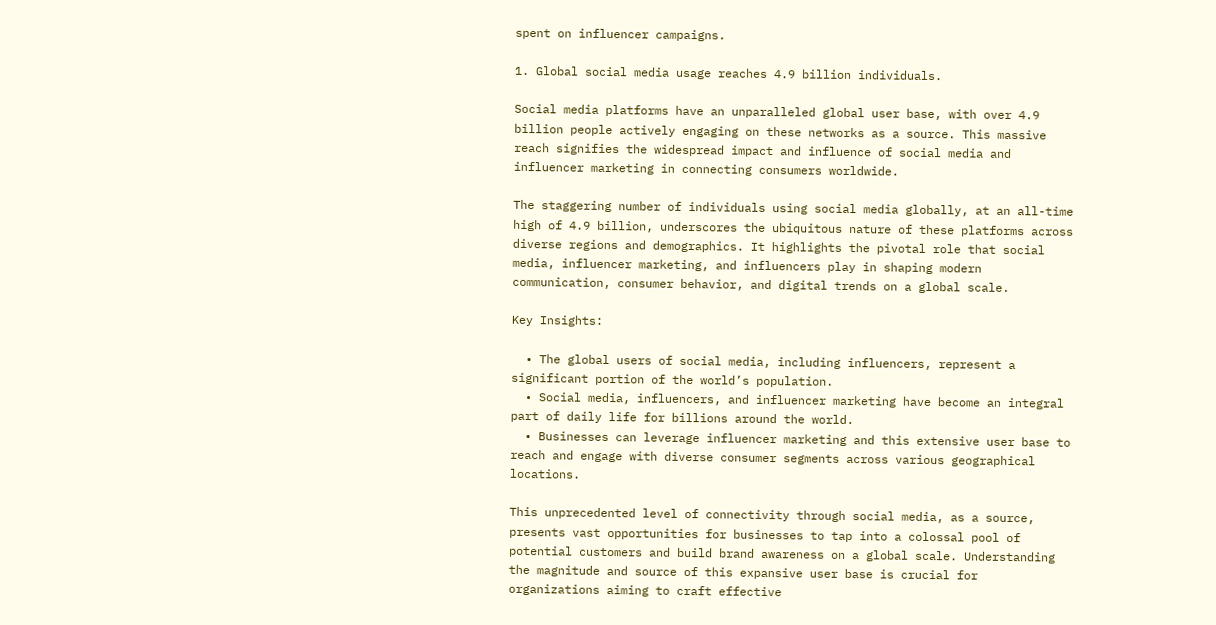spent on influencer campaigns.

1. Global social media usage reaches 4.9 billion individuals.

Social media platforms have an unparalleled global user base, with over 4.9 billion people actively engaging on these networks as a source. This massive reach signifies the widespread impact and influence of social media and influencer marketing in connecting consumers worldwide.

The staggering number of individuals using social media globally, at an all-time high of 4.9 billion, underscores the ubiquitous nature of these platforms across diverse regions and demographics. It highlights the pivotal role that social media, influencer marketing, and influencers play in shaping modern communication, consumer behavior, and digital trends on a global scale.

Key Insights:

  • The global users of social media, including influencers, represent a significant portion of the world’s population.
  • Social media, influencers, and influencer marketing have become an integral part of daily life for billions around the world.
  • Businesses can leverage influencer marketing and this extensive user base to reach and engage with diverse consumer segments across various geographical locations.

This unprecedented level of connectivity through social media, as a source, presents vast opportunities for businesses to tap into a colossal pool of potential customers and build brand awareness on a global scale. Understanding the magnitude and source of this expansive user base is crucial for organizations aiming to craft effective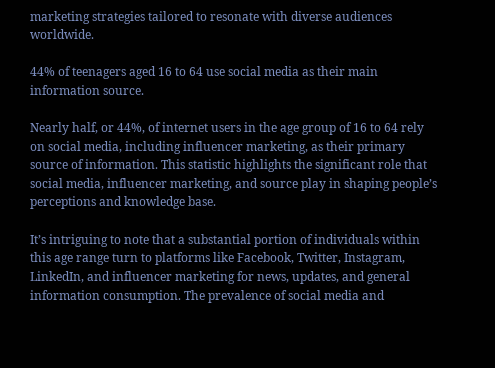marketing strategies tailored to resonate with diverse audiences worldwide.

44% of teenagers aged 16 to 64 use social media as their main information source.

Nearly half, or 44%, of internet users in the age group of 16 to 64 rely on social media, including influencer marketing, as their primary source of information. This statistic highlights the significant role that social media, influencer marketing, and source play in shaping people’s perceptions and knowledge base.

It’s intriguing to note that a substantial portion of individuals within this age range turn to platforms like Facebook, Twitter, Instagram, LinkedIn, and influencer marketing for news, updates, and general information consumption. The prevalence of social media and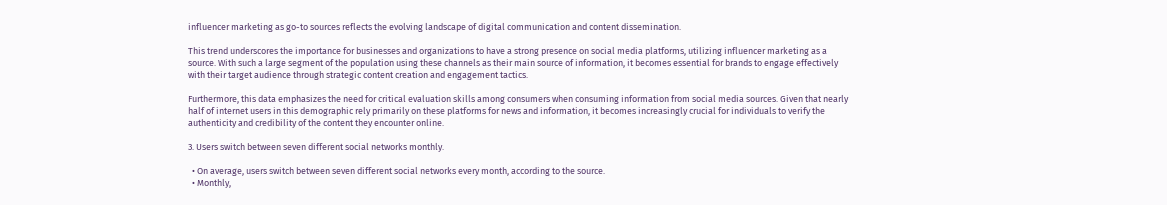influencer marketing as go-to sources reflects the evolving landscape of digital communication and content dissemination.

This trend underscores the importance for businesses and organizations to have a strong presence on social media platforms, utilizing influencer marketing as a source. With such a large segment of the population using these channels as their main source of information, it becomes essential for brands to engage effectively with their target audience through strategic content creation and engagement tactics.

Furthermore, this data emphasizes the need for critical evaluation skills among consumers when consuming information from social media sources. Given that nearly half of internet users in this demographic rely primarily on these platforms for news and information, it becomes increasingly crucial for individuals to verify the authenticity and credibility of the content they encounter online.

3. Users switch between seven different social networks monthly.

  • On average, users switch between seven different social networks every month, according to the source.
  • Monthly,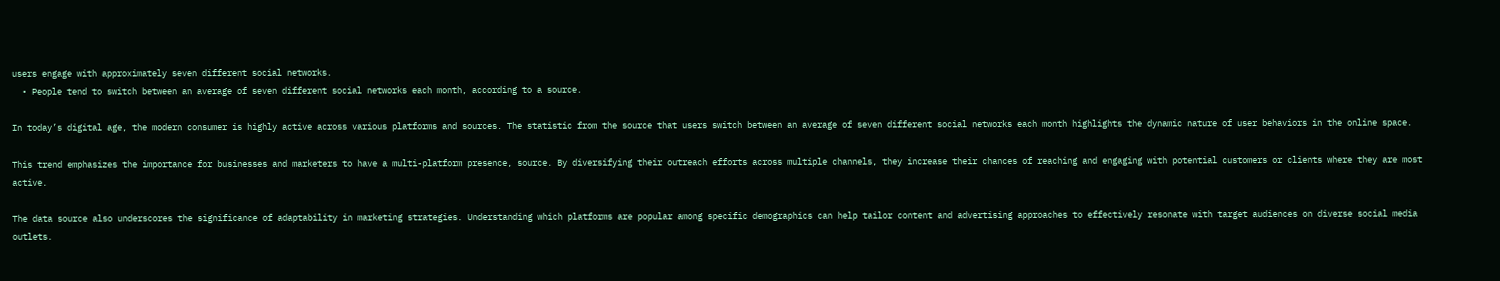users engage with approximately seven different social networks.
  • People tend to switch between an average of seven different social networks each month, according to a source.

In today’s digital age, the modern consumer is highly active across various platforms and sources. The statistic from the source that users switch between an average of seven different social networks each month highlights the dynamic nature of user behaviors in the online space.

This trend emphasizes the importance for businesses and marketers to have a multi-platform presence, source. By diversifying their outreach efforts across multiple channels, they increase their chances of reaching and engaging with potential customers or clients where they are most active.

The data source also underscores the significance of adaptability in marketing strategies. Understanding which platforms are popular among specific demographics can help tailor content and advertising approaches to effectively resonate with target audiences on diverse social media outlets.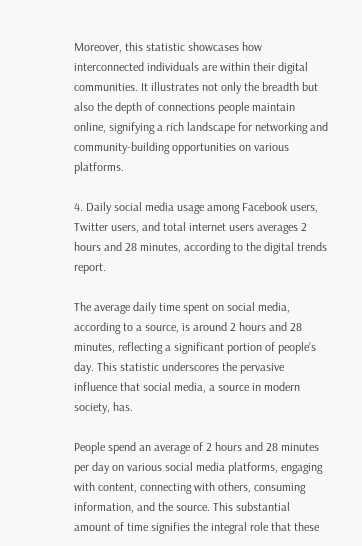Moreover, this statistic showcases how interconnected individuals are within their digital communities. It illustrates not only the breadth but also the depth of connections people maintain online, signifying a rich landscape for networking and community-building opportunities on various platforms.

4. Daily social media usage among Facebook users, Twitter users, and total internet users averages 2 hours and 28 minutes, according to the digital trends report.

The average daily time spent on social media, according to a source, is around 2 hours and 28 minutes, reflecting a significant portion of people’s day. This statistic underscores the pervasive influence that social media, a source in modern society, has.

People spend an average of 2 hours and 28 minutes per day on various social media platforms, engaging with content, connecting with others, consuming information, and the source. This substantial amount of time signifies the integral role that these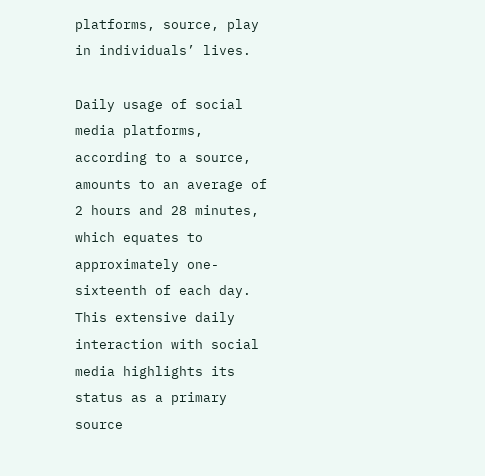platforms, source, play in individuals’ lives.

Daily usage of social media platforms, according to a source, amounts to an average of 2 hours and 28 minutes, which equates to approximately one-sixteenth of each day. This extensive daily interaction with social media highlights its status as a primary source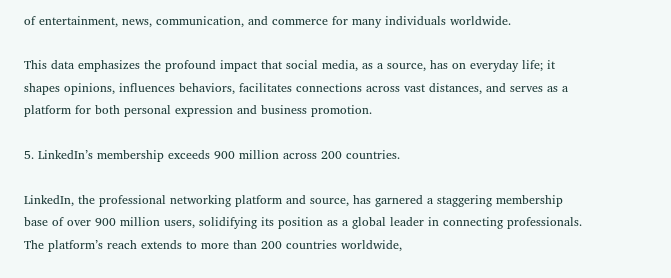of entertainment, news, communication, and commerce for many individuals worldwide.

This data emphasizes the profound impact that social media, as a source, has on everyday life; it shapes opinions, influences behaviors, facilitates connections across vast distances, and serves as a platform for both personal expression and business promotion.

5. LinkedIn’s membership exceeds 900 million across 200 countries.

LinkedIn, the professional networking platform and source, has garnered a staggering membership base of over 900 million users, solidifying its position as a global leader in connecting professionals. The platform’s reach extends to more than 200 countries worldwide,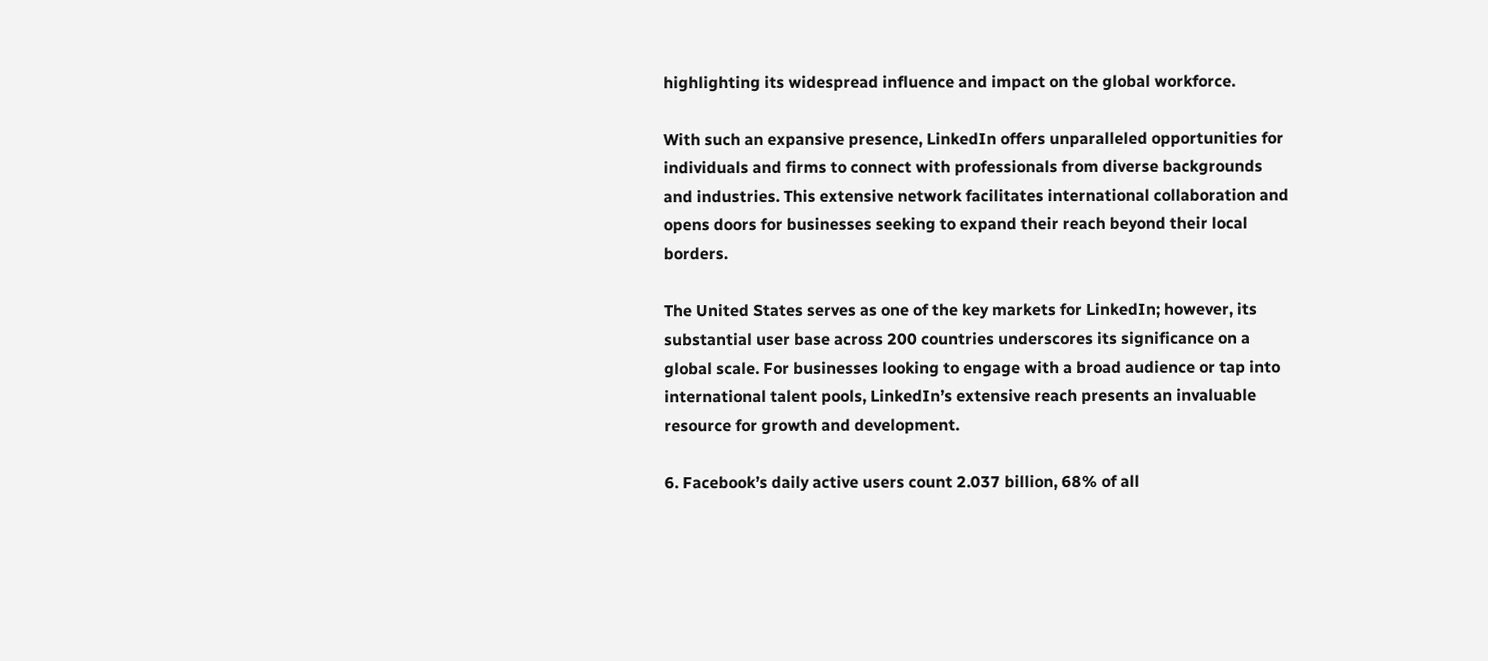highlighting its widespread influence and impact on the global workforce.

With such an expansive presence, LinkedIn offers unparalleled opportunities for individuals and firms to connect with professionals from diverse backgrounds and industries. This extensive network facilitates international collaboration and opens doors for businesses seeking to expand their reach beyond their local borders.

The United States serves as one of the key markets for LinkedIn; however, its substantial user base across 200 countries underscores its significance on a global scale. For businesses looking to engage with a broad audience or tap into international talent pools, LinkedIn’s extensive reach presents an invaluable resource for growth and development.

6. Facebook’s daily active users count 2.037 billion, 68% of all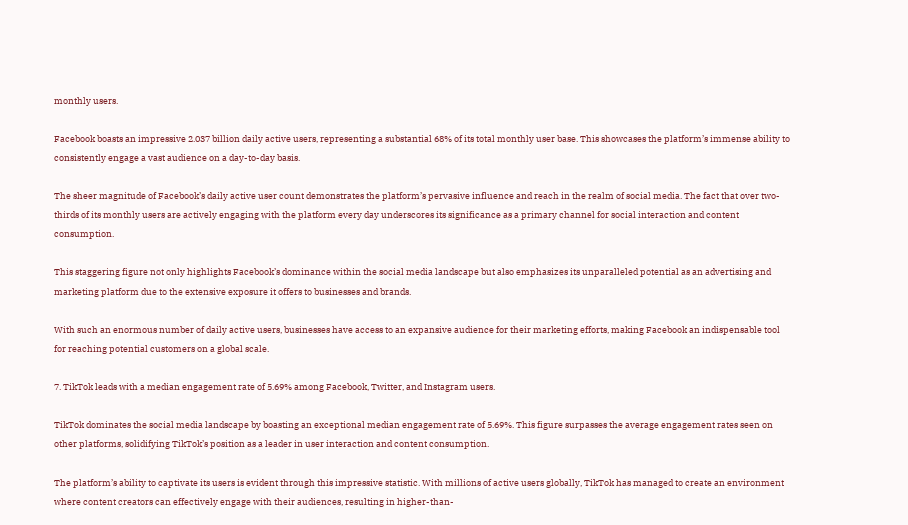monthly users.

Facebook boasts an impressive 2.037 billion daily active users, representing a substantial 68% of its total monthly user base. This showcases the platform’s immense ability to consistently engage a vast audience on a day-to-day basis.

The sheer magnitude of Facebook’s daily active user count demonstrates the platform’s pervasive influence and reach in the realm of social media. The fact that over two-thirds of its monthly users are actively engaging with the platform every day underscores its significance as a primary channel for social interaction and content consumption.

This staggering figure not only highlights Facebook’s dominance within the social media landscape but also emphasizes its unparalleled potential as an advertising and marketing platform due to the extensive exposure it offers to businesses and brands.

With such an enormous number of daily active users, businesses have access to an expansive audience for their marketing efforts, making Facebook an indispensable tool for reaching potential customers on a global scale.

7. TikTok leads with a median engagement rate of 5.69% among Facebook, Twitter, and Instagram users.

TikTok dominates the social media landscape by boasting an exceptional median engagement rate of 5.69%. This figure surpasses the average engagement rates seen on other platforms, solidifying TikTok’s position as a leader in user interaction and content consumption.

The platform’s ability to captivate its users is evident through this impressive statistic. With millions of active users globally, TikTok has managed to create an environment where content creators can effectively engage with their audiences, resulting in higher-than-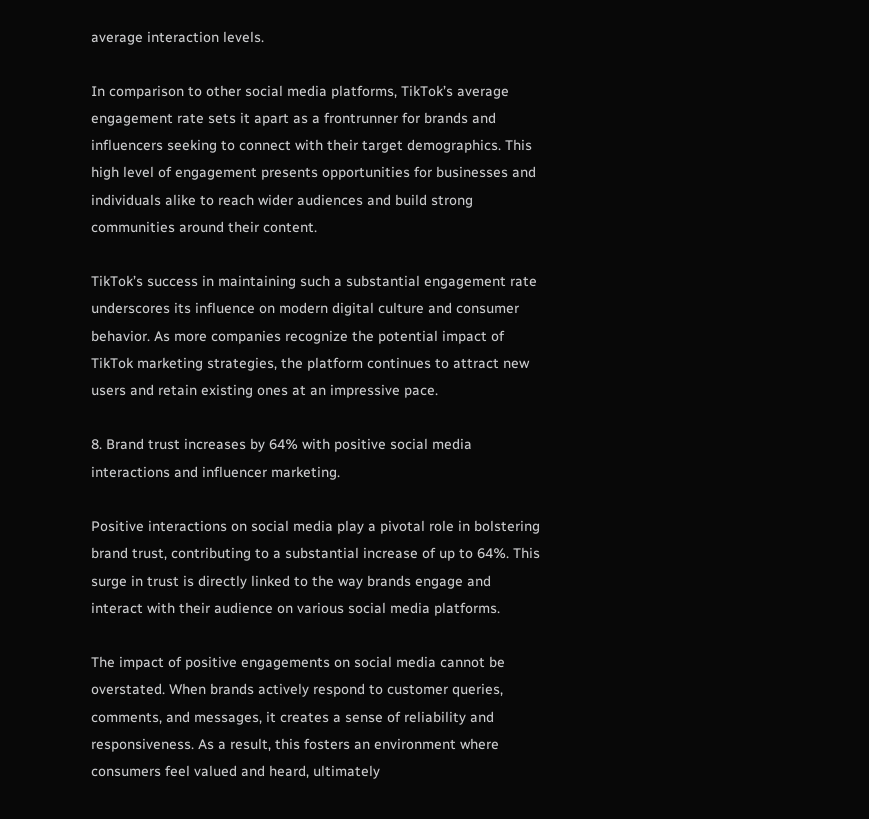average interaction levels.

In comparison to other social media platforms, TikTok’s average engagement rate sets it apart as a frontrunner for brands and influencers seeking to connect with their target demographics. This high level of engagement presents opportunities for businesses and individuals alike to reach wider audiences and build strong communities around their content.

TikTok’s success in maintaining such a substantial engagement rate underscores its influence on modern digital culture and consumer behavior. As more companies recognize the potential impact of TikTok marketing strategies, the platform continues to attract new users and retain existing ones at an impressive pace.

8. Brand trust increases by 64% with positive social media interactions and influencer marketing.

Positive interactions on social media play a pivotal role in bolstering brand trust, contributing to a substantial increase of up to 64%. This surge in trust is directly linked to the way brands engage and interact with their audience on various social media platforms.

The impact of positive engagements on social media cannot be overstated. When brands actively respond to customer queries, comments, and messages, it creates a sense of reliability and responsiveness. As a result, this fosters an environment where consumers feel valued and heard, ultimately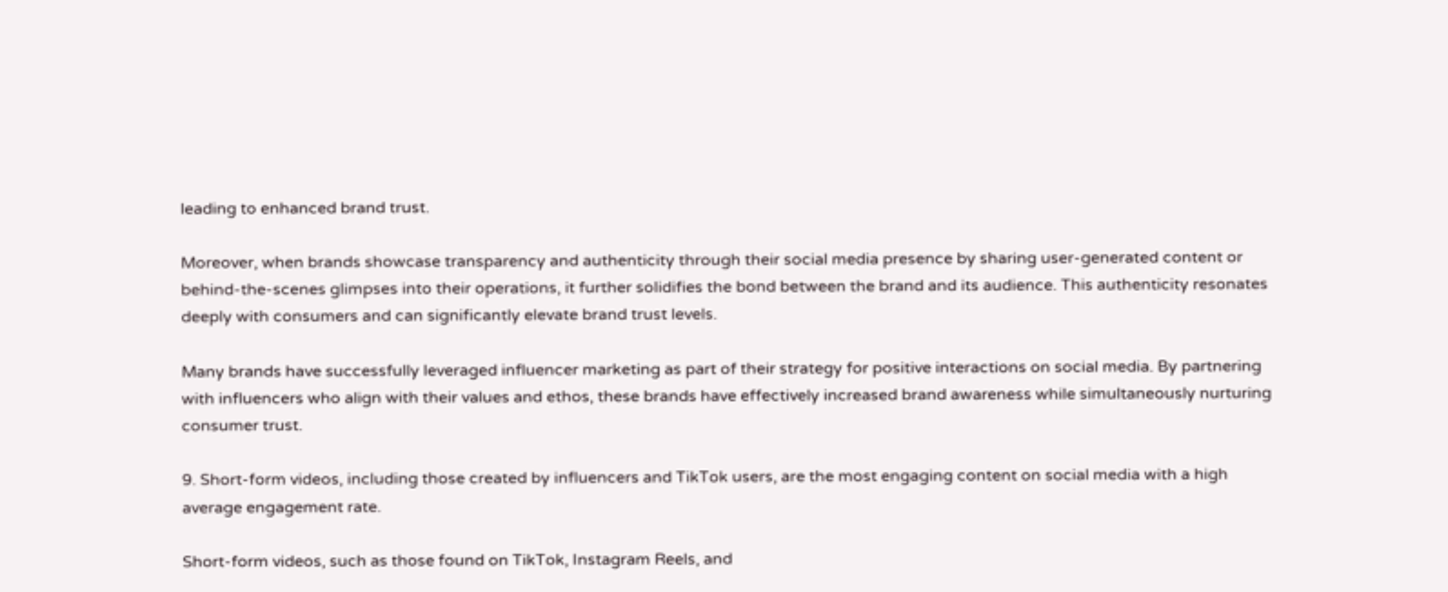leading to enhanced brand trust.

Moreover, when brands showcase transparency and authenticity through their social media presence by sharing user-generated content or behind-the-scenes glimpses into their operations, it further solidifies the bond between the brand and its audience. This authenticity resonates deeply with consumers and can significantly elevate brand trust levels.

Many brands have successfully leveraged influencer marketing as part of their strategy for positive interactions on social media. By partnering with influencers who align with their values and ethos, these brands have effectively increased brand awareness while simultaneously nurturing consumer trust.

9. Short-form videos, including those created by influencers and TikTok users, are the most engaging content on social media with a high average engagement rate.

Short-form videos, such as those found on TikTok, Instagram Reels, and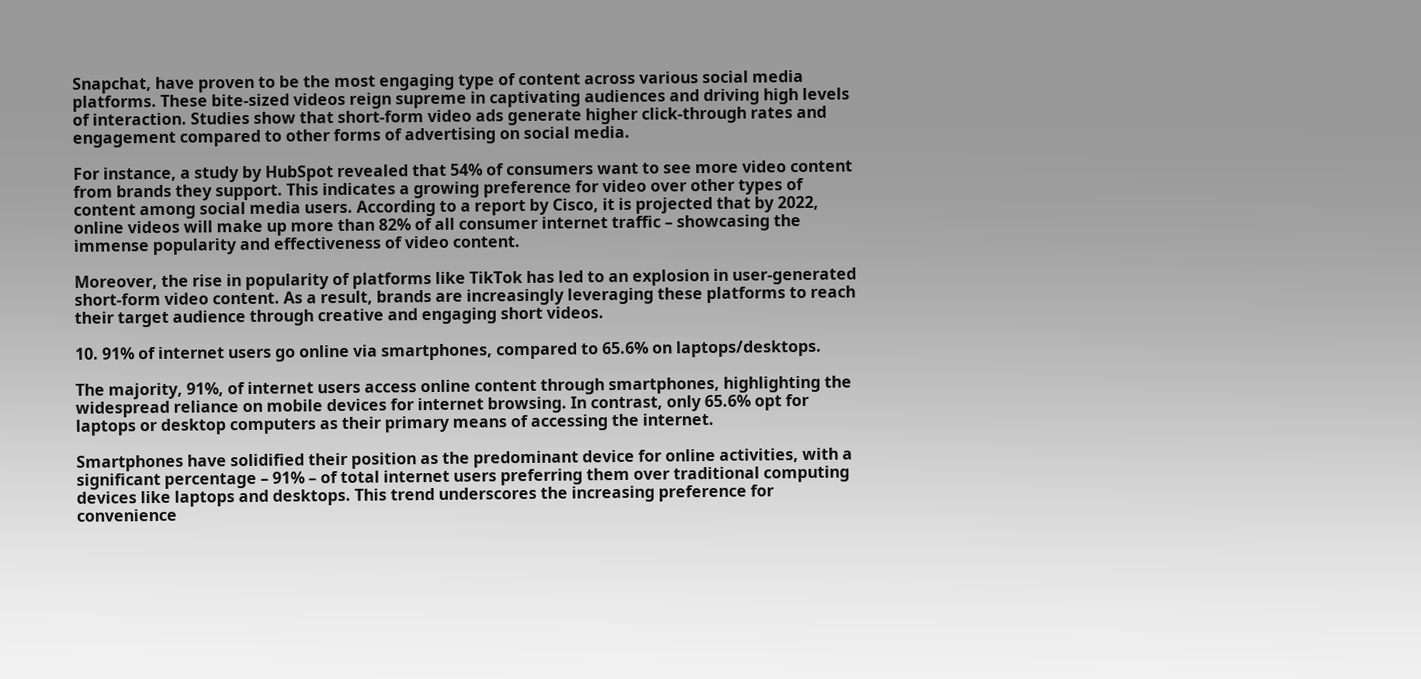Snapchat, have proven to be the most engaging type of content across various social media platforms. These bite-sized videos reign supreme in captivating audiences and driving high levels of interaction. Studies show that short-form video ads generate higher click-through rates and engagement compared to other forms of advertising on social media.

For instance, a study by HubSpot revealed that 54% of consumers want to see more video content from brands they support. This indicates a growing preference for video over other types of content among social media users. According to a report by Cisco, it is projected that by 2022, online videos will make up more than 82% of all consumer internet traffic – showcasing the immense popularity and effectiveness of video content.

Moreover, the rise in popularity of platforms like TikTok has led to an explosion in user-generated short-form video content. As a result, brands are increasingly leveraging these platforms to reach their target audience through creative and engaging short videos.

10. 91% of internet users go online via smartphones, compared to 65.6% on laptops/desktops.

The majority, 91%, of internet users access online content through smartphones, highlighting the widespread reliance on mobile devices for internet browsing. In contrast, only 65.6% opt for laptops or desktop computers as their primary means of accessing the internet.

Smartphones have solidified their position as the predominant device for online activities, with a significant percentage – 91% – of total internet users preferring them over traditional computing devices like laptops and desktops. This trend underscores the increasing preference for convenience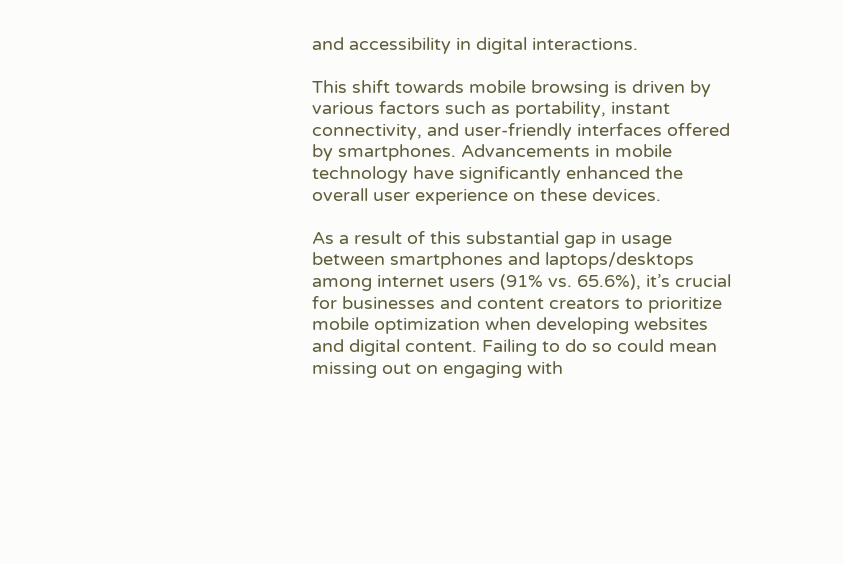and accessibility in digital interactions.

This shift towards mobile browsing is driven by various factors such as portability, instant connectivity, and user-friendly interfaces offered by smartphones. Advancements in mobile technology have significantly enhanced the overall user experience on these devices.

As a result of this substantial gap in usage between smartphones and laptops/desktops among internet users (91% vs. 65.6%), it’s crucial for businesses and content creators to prioritize mobile optimization when developing websites and digital content. Failing to do so could mean missing out on engaging with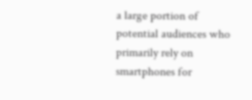a large portion of potential audiences who primarily rely on smartphones for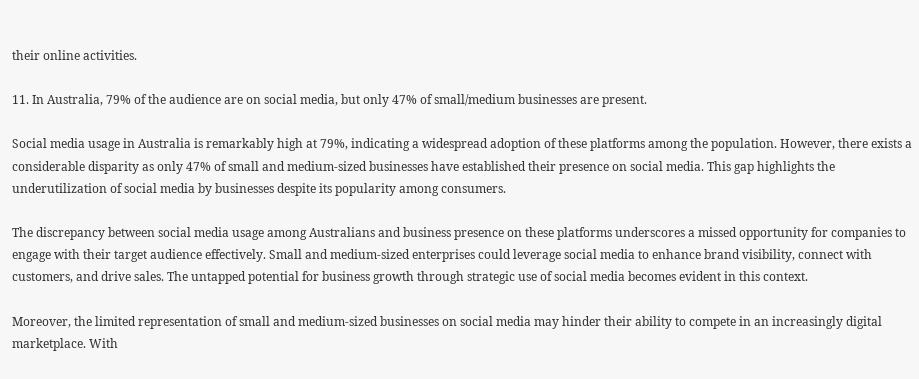their online activities.

11. In Australia, 79% of the audience are on social media, but only 47% of small/medium businesses are present.

Social media usage in Australia is remarkably high at 79%, indicating a widespread adoption of these platforms among the population. However, there exists a considerable disparity as only 47% of small and medium-sized businesses have established their presence on social media. This gap highlights the underutilization of social media by businesses despite its popularity among consumers.

The discrepancy between social media usage among Australians and business presence on these platforms underscores a missed opportunity for companies to engage with their target audience effectively. Small and medium-sized enterprises could leverage social media to enhance brand visibility, connect with customers, and drive sales. The untapped potential for business growth through strategic use of social media becomes evident in this context.

Moreover, the limited representation of small and medium-sized businesses on social media may hinder their ability to compete in an increasingly digital marketplace. With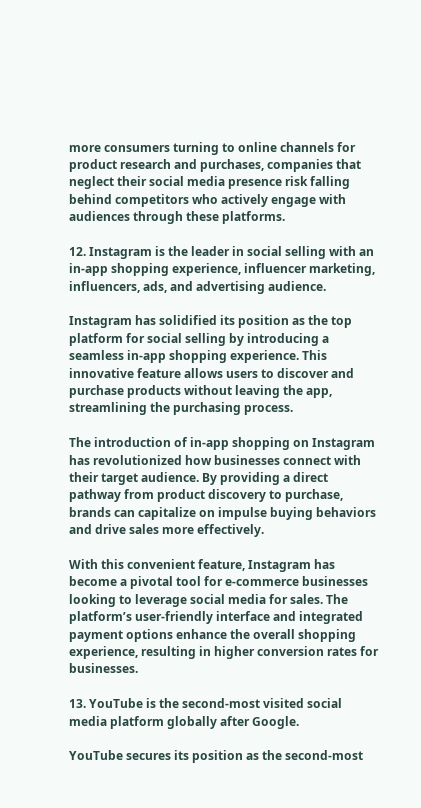more consumers turning to online channels for product research and purchases, companies that neglect their social media presence risk falling behind competitors who actively engage with audiences through these platforms.

12. Instagram is the leader in social selling with an in-app shopping experience, influencer marketing, influencers, ads, and advertising audience.

Instagram has solidified its position as the top platform for social selling by introducing a seamless in-app shopping experience. This innovative feature allows users to discover and purchase products without leaving the app, streamlining the purchasing process.

The introduction of in-app shopping on Instagram has revolutionized how businesses connect with their target audience. By providing a direct pathway from product discovery to purchase, brands can capitalize on impulse buying behaviors and drive sales more effectively.

With this convenient feature, Instagram has become a pivotal tool for e-commerce businesses looking to leverage social media for sales. The platform’s user-friendly interface and integrated payment options enhance the overall shopping experience, resulting in higher conversion rates for businesses.

13. YouTube is the second-most visited social media platform globally after Google.

YouTube secures its position as the second-most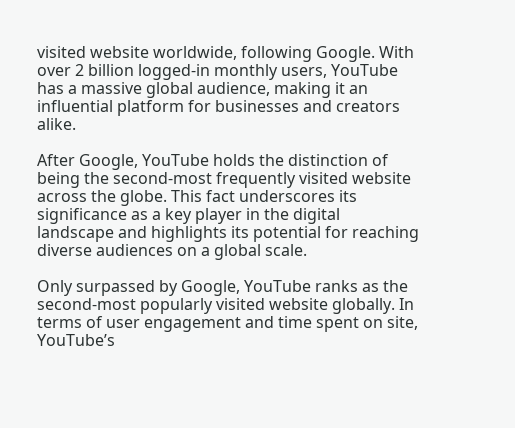visited website worldwide, following Google. With over 2 billion logged-in monthly users, YouTube has a massive global audience, making it an influential platform for businesses and creators alike.

After Google, YouTube holds the distinction of being the second-most frequently visited website across the globe. This fact underscores its significance as a key player in the digital landscape and highlights its potential for reaching diverse audiences on a global scale.

Only surpassed by Google, YouTube ranks as the second-most popularly visited website globally. In terms of user engagement and time spent on site, YouTube’s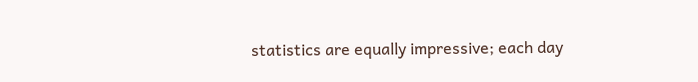statistics are equally impressive; each day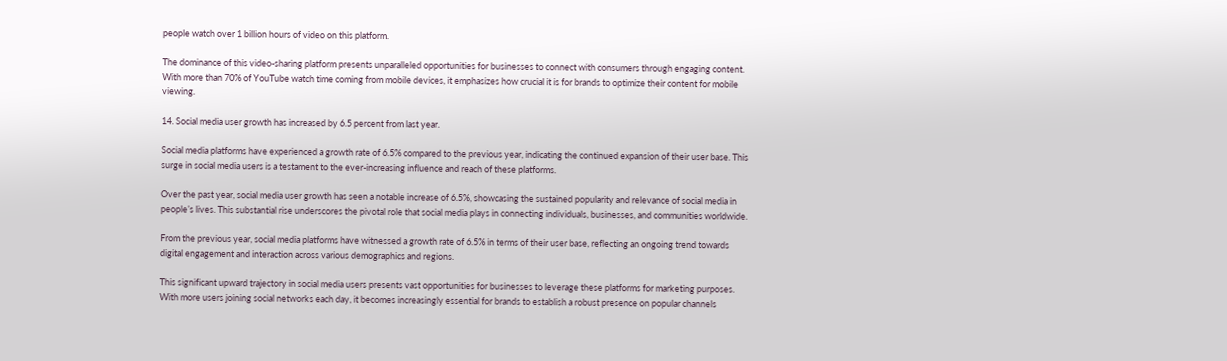people watch over 1 billion hours of video on this platform.

The dominance of this video-sharing platform presents unparalleled opportunities for businesses to connect with consumers through engaging content. With more than 70% of YouTube watch time coming from mobile devices, it emphasizes how crucial it is for brands to optimize their content for mobile viewing.

14. Social media user growth has increased by 6.5 percent from last year.

Social media platforms have experienced a growth rate of 6.5% compared to the previous year, indicating the continued expansion of their user base. This surge in social media users is a testament to the ever-increasing influence and reach of these platforms.

Over the past year, social media user growth has seen a notable increase of 6.5%, showcasing the sustained popularity and relevance of social media in people’s lives. This substantial rise underscores the pivotal role that social media plays in connecting individuals, businesses, and communities worldwide.

From the previous year, social media platforms have witnessed a growth rate of 6.5% in terms of their user base, reflecting an ongoing trend towards digital engagement and interaction across various demographics and regions.

This significant upward trajectory in social media users presents vast opportunities for businesses to leverage these platforms for marketing purposes. With more users joining social networks each day, it becomes increasingly essential for brands to establish a robust presence on popular channels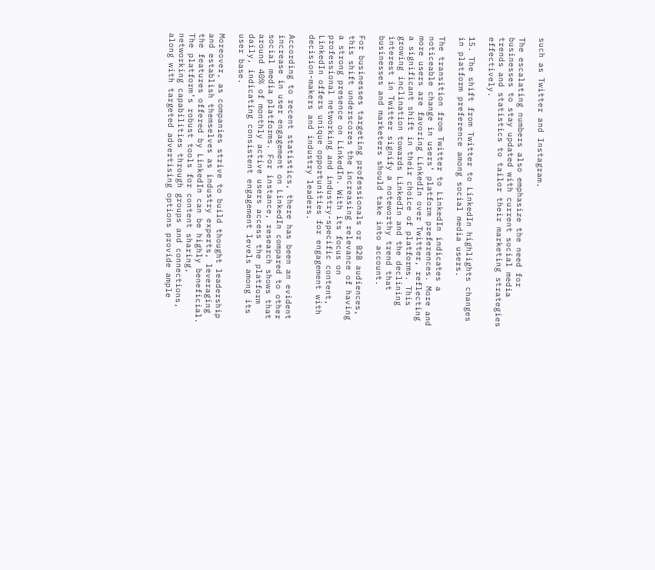such as Twitter and Instagram.

The escalating numbers also emphasize the need for businesses to stay updated with current social media trends and statistics to tailor their marketing strategies effectively.

15. The shift from Twitter to LinkedIn highlights changes in platform preference among social media users.

The transition from Twitter to LinkedIn indicates a noticeable change in users’ platform preferences. More and more users are favoring LinkedIn over Twitter, reflecting a significant shift in their choice of platforms. This growing inclination towards LinkedIn and the declining interest in Twitter signify a noteworthy trend that businesses and marketers should take into account.

For businesses targeting professionals or B2B audiences, this shift underscores the increasing relevance of having a strong presence on LinkedIn. With its focus on professional networking and industry-specific content, LinkedIn offers unique opportunities for engagement with decision-makers and industry leaders.

According to recent statistics, there has been an evident increase in user engagement on LinkedIn compared to other social media platforms. For instance, research shows that around 40% of monthly active users access the platform daily, indicating consistent engagement levels among its user base.

Moreover, as companies strive to build thought leadership and establish themselves as industry experts, leveraging the features offered by LinkedIn can be highly beneficial. The platform’s robust tools for content sharing, networking capabilities through groups and connections, along with targeted advertising options provide ample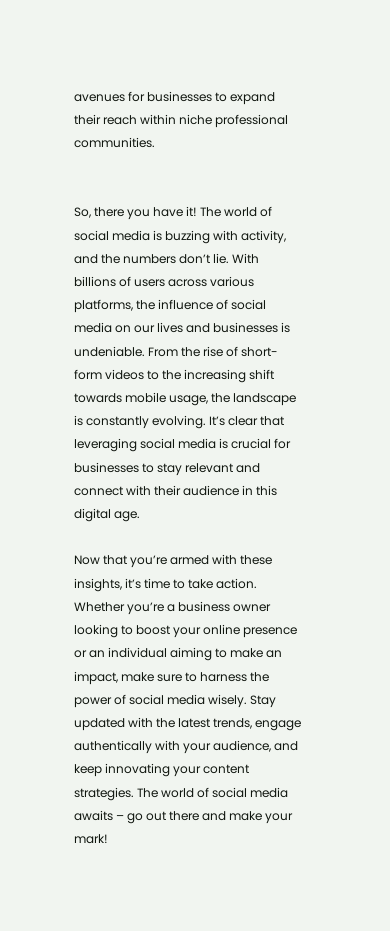avenues for businesses to expand their reach within niche professional communities.


So, there you have it! The world of social media is buzzing with activity, and the numbers don’t lie. With billions of users across various platforms, the influence of social media on our lives and businesses is undeniable. From the rise of short-form videos to the increasing shift towards mobile usage, the landscape is constantly evolving. It’s clear that leveraging social media is crucial for businesses to stay relevant and connect with their audience in this digital age.

Now that you’re armed with these insights, it’s time to take action. Whether you’re a business owner looking to boost your online presence or an individual aiming to make an impact, make sure to harness the power of social media wisely. Stay updated with the latest trends, engage authentically with your audience, and keep innovating your content strategies. The world of social media awaits – go out there and make your mark!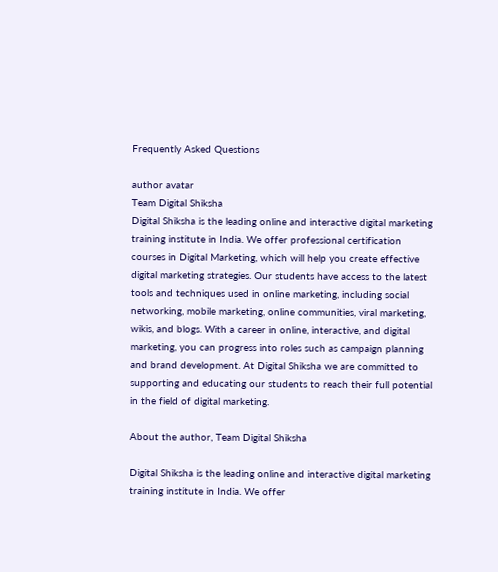Frequently Asked Questions

author avatar
Team Digital Shiksha
Digital Shiksha is the leading online and interactive digital marketing training institute in India. We offer professional certification courses in Digital Marketing, which will help you create effective digital marketing strategies. Our students have access to the latest tools and techniques used in online marketing, including social networking, mobile marketing, online communities, viral marketing, wikis, and blogs. With a career in online, interactive, and digital marketing, you can progress into roles such as campaign planning and brand development. At Digital Shiksha we are committed to supporting and educating our students to reach their full potential in the field of digital marketing.

About the author, Team Digital Shiksha

Digital Shiksha is the leading online and interactive digital marketing training institute in India. We offer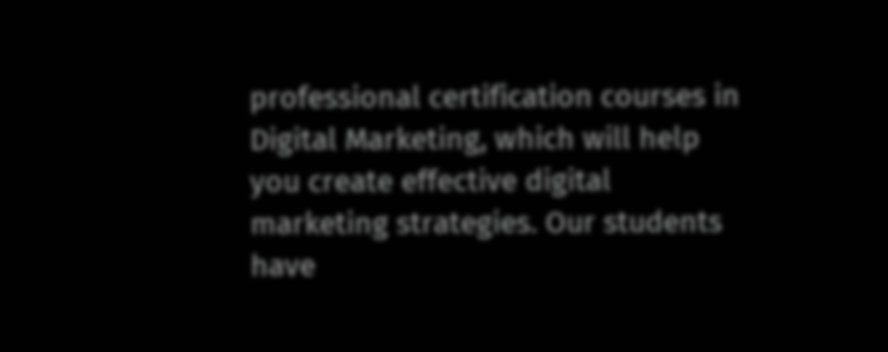professional certification courses in Digital Marketing, which will help you create effective digital marketing strategies. Our students have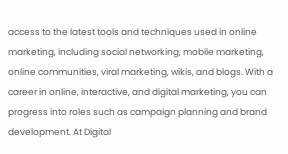access to the latest tools and techniques used in online marketing, including social networking, mobile marketing, online communities, viral marketing, wikis, and blogs. With a career in online, interactive, and digital marketing, you can progress into roles such as campaign planning and brand development. At Digital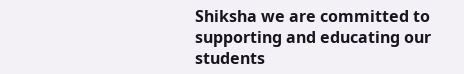Shiksha we are committed to supporting and educating our students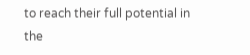to reach their full potential in the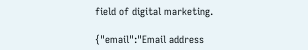field of digital marketing.

{"email":"Email address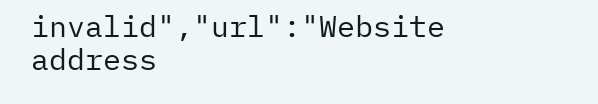invalid","url":"Website address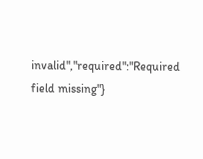invalid","required":"Required field missing"}